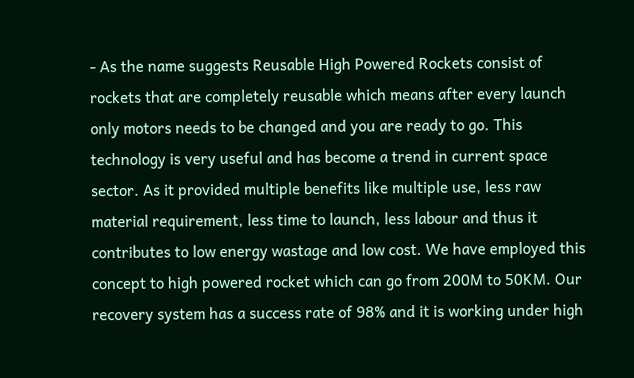- As the name suggests Reusable High Powered Rockets consist of rockets that are completely reusable which means after every launch only motors needs to be changed and you are ready to go. This technology is very useful and has become a trend in current space sector. As it provided multiple benefits like multiple use, less raw material requirement, less time to launch, less labour and thus it contributes to low energy wastage and low cost. We have employed this concept to high powered rocket which can go from 200M to 50KM. Our recovery system has a success rate of 98% and it is working under high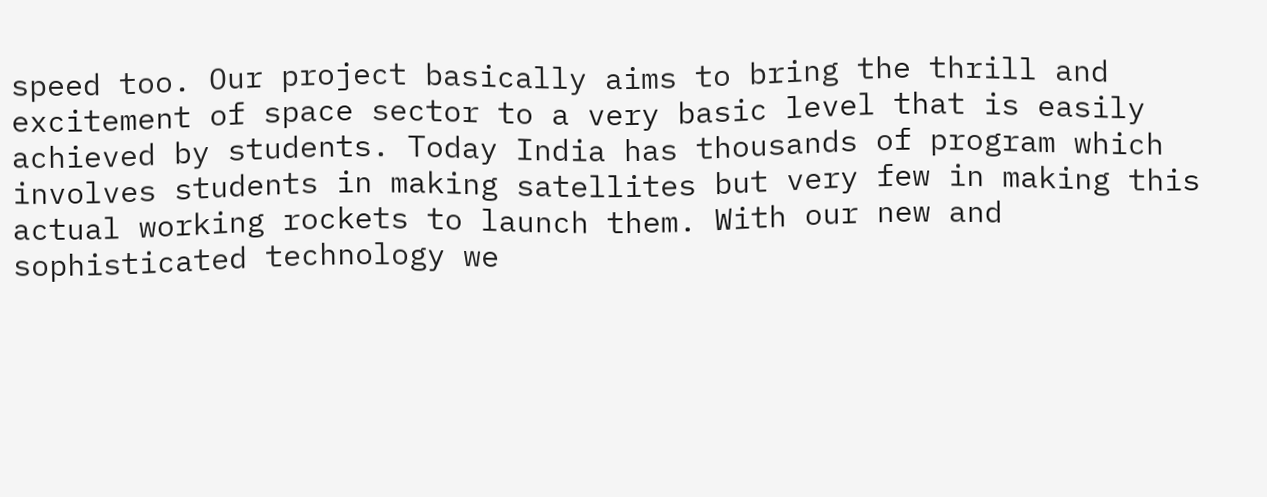speed too. Our project basically aims to bring the thrill and excitement of space sector to a very basic level that is easily achieved by students. Today India has thousands of program which involves students in making satellites but very few in making this actual working rockets to launch them. With our new and sophisticated technology we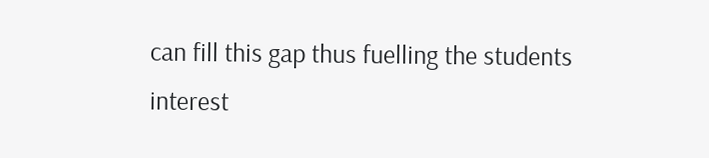can fill this gap thus fuelling the students interest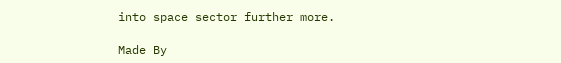into space sector further more.

Made By